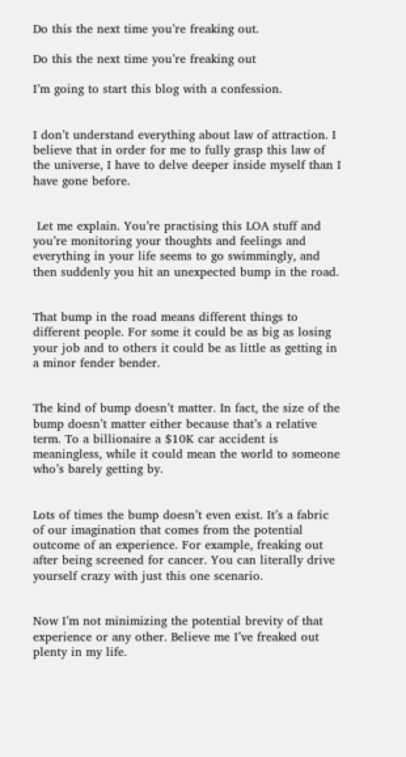Do this the next time you’re freaking out.

Do this the next time you’re freaking out

I’m going to start this blog with a confession.


I don’t understand everything about law of attraction. I believe that in order for me to fully grasp this law of the universe, I have to delve deeper inside myself than I have gone before.


 Let me explain. You’re practising this LOA stuff and you’re monitoring your thoughts and feelings and everything in your life seems to go swimmingly, and then suddenly you hit an unexpected bump in the road.


That bump in the road means different things to different people. For some it could be as big as losing your job and to others it could be as little as getting in a minor fender bender.


The kind of bump doesn’t matter. In fact, the size of the bump doesn’t matter either because that’s a relative term. To a billionaire a $10K car accident is meaningless, while it could mean the world to someone who’s barely getting by.


Lots of times the bump doesn’t even exist. It’s a fabric of our imagination that comes from the potential outcome of an experience. For example, freaking out after being screened for cancer. You can literally drive yourself crazy with just this one scenario.


Now I’m not minimizing the potential brevity of that experience or any other. Believe me I’ve freaked out plenty in my life.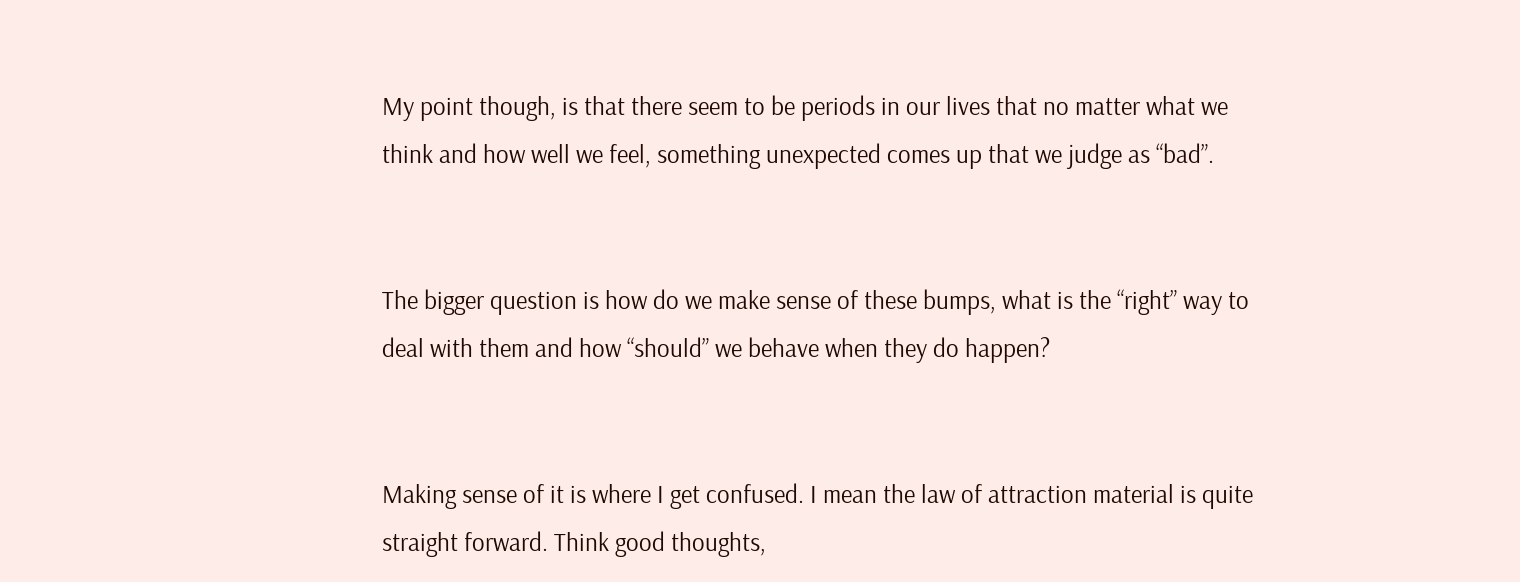My point though, is that there seem to be periods in our lives that no matter what we think and how well we feel, something unexpected comes up that we judge as “bad”.


The bigger question is how do we make sense of these bumps, what is the “right” way to deal with them and how “should” we behave when they do happen?


Making sense of it is where I get confused. I mean the law of attraction material is quite straight forward. Think good thoughts,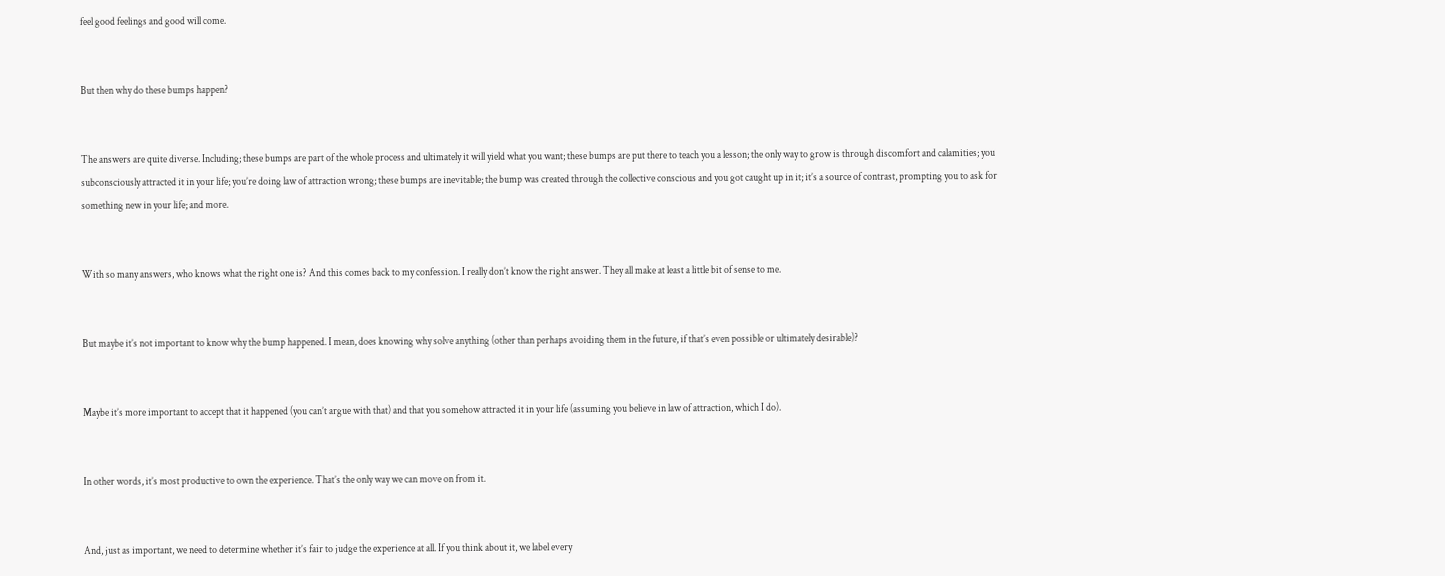feel good feelings and good will come.


But then why do these bumps happen?


The answers are quite diverse. Including; these bumps are part of the whole process and ultimately it will yield what you want; these bumps are put there to teach you a lesson; the only way to grow is through discomfort and calamities; you subconsciously attracted it in your life; you’re doing law of attraction wrong; these bumps are inevitable; the bump was created through the collective conscious and you got caught up in it; it’s a source of contrast, prompting you to ask for something new in your life; and more.


With so many answers, who knows what the right one is? And this comes back to my confession. I really don’t know the right answer. They all make at least a little bit of sense to me.


But maybe it’s not important to know why the bump happened. I mean, does knowing why solve anything (other than perhaps avoiding them in the future, if that’s even possible or ultimately desirable)?


Maybe it’s more important to accept that it happened (you can’t argue with that) and that you somehow attracted it in your life (assuming you believe in law of attraction, which I do).


In other words, it’s most productive to own the experience. That’s the only way we can move on from it.


And, just as important, we need to determine whether it’s fair to judge the experience at all. If you think about it, we label every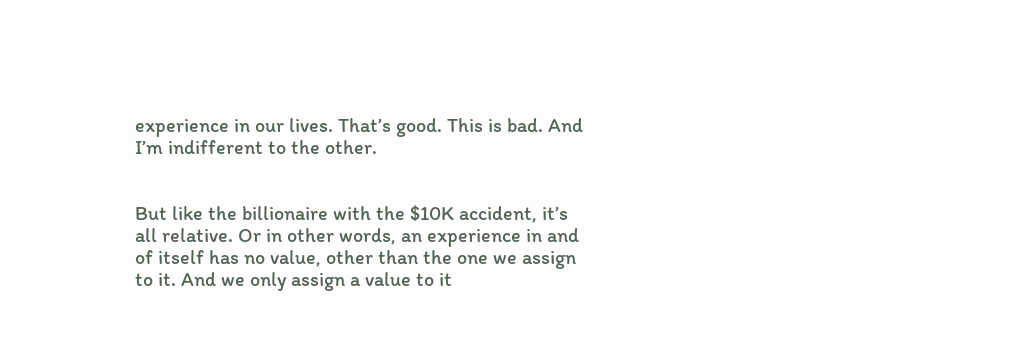experience in our lives. That’s good. This is bad. And I’m indifferent to the other.


But like the billionaire with the $10K accident, it’s all relative. Or in other words, an experience in and of itself has no value, other than the one we assign to it. And we only assign a value to it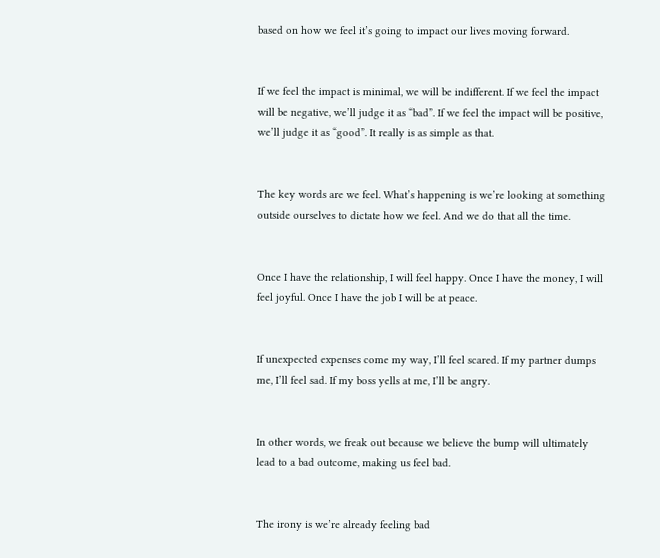based on how we feel it’s going to impact our lives moving forward.


If we feel the impact is minimal, we will be indifferent. If we feel the impact will be negative, we’ll judge it as “bad”. If we feel the impact will be positive, we’ll judge it as “good”. It really is as simple as that.


The key words are we feel. What’s happening is we’re looking at something outside ourselves to dictate how we feel. And we do that all the time.


Once I have the relationship, I will feel happy. Once I have the money, I will feel joyful. Once I have the job I will be at peace.


If unexpected expenses come my way, I’ll feel scared. If my partner dumps me, I’ll feel sad. If my boss yells at me, I’ll be angry.


In other words, we freak out because we believe the bump will ultimately lead to a bad outcome, making us feel bad.


The irony is we’re already feeling bad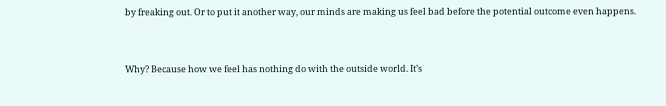by freaking out. Or to put it another way, our minds are making us feel bad before the potential outcome even happens.


Why? Because how we feel has nothing do with the outside world. It’s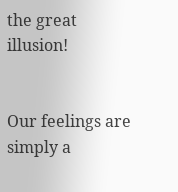the great illusion!


Our feelings are simply a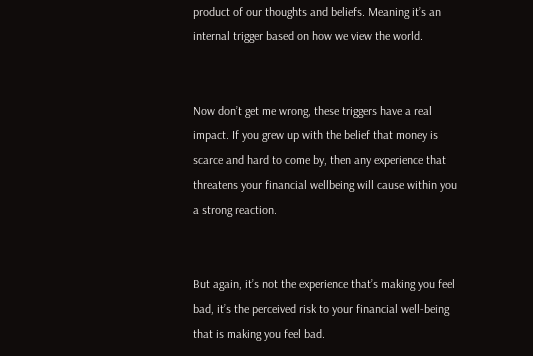product of our thoughts and beliefs. Meaning it’s an internal trigger based on how we view the world.


Now don’t get me wrong, these triggers have a real impact. If you grew up with the belief that money is scarce and hard to come by, then any experience that threatens your financial wellbeing will cause within you a strong reaction.


But again, it’s not the experience that’s making you feel bad, it’s the perceived risk to your financial well-being that is making you feel bad.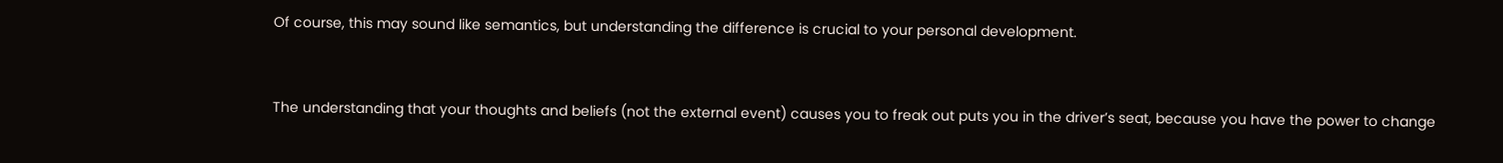Of course, this may sound like semantics, but understanding the difference is crucial to your personal development.


The understanding that your thoughts and beliefs (not the external event) causes you to freak out puts you in the driver’s seat, because you have the power to change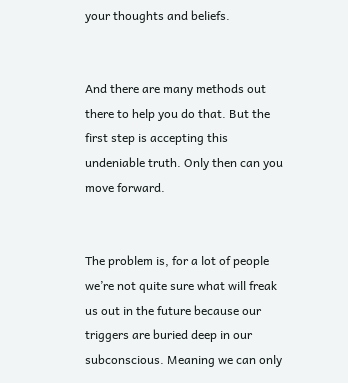your thoughts and beliefs.


And there are many methods out there to help you do that. But the first step is accepting this undeniable truth. Only then can you move forward.


The problem is, for a lot of people we’re not quite sure what will freak us out in the future because our triggers are buried deep in our subconscious. Meaning we can only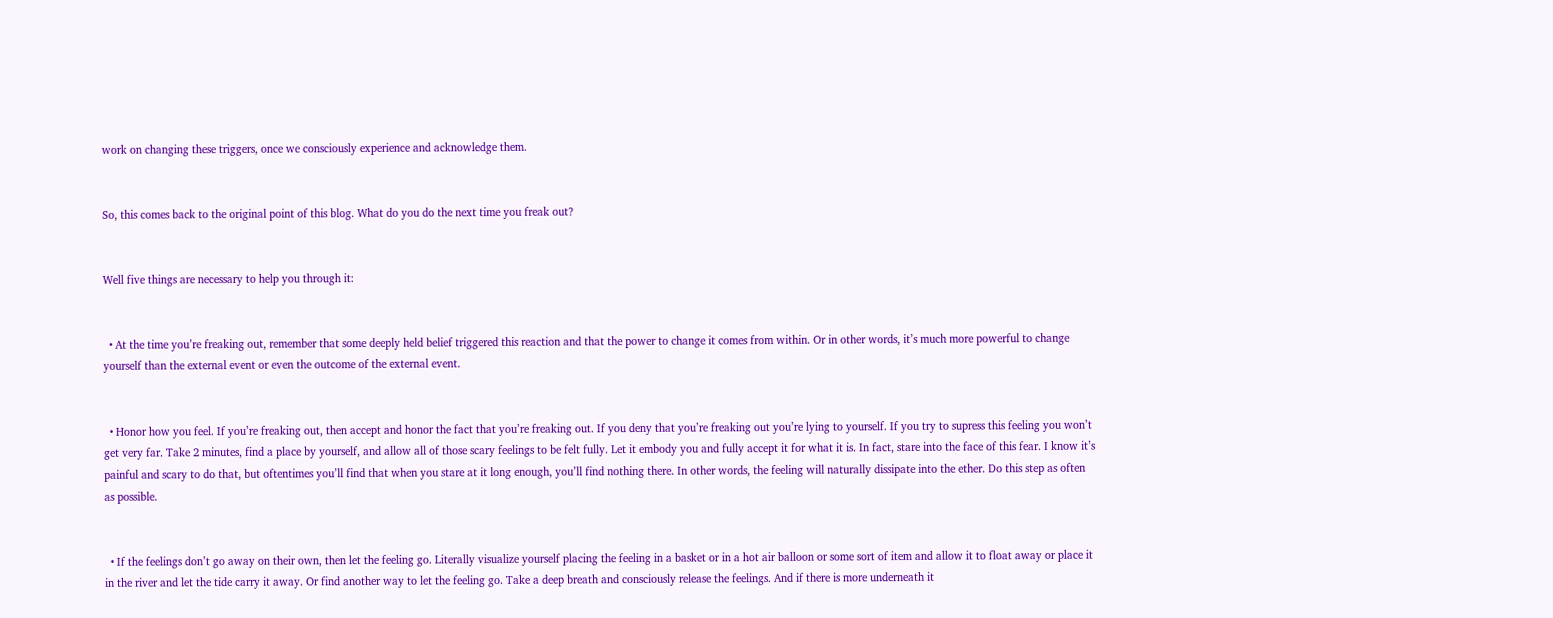work on changing these triggers, once we consciously experience and acknowledge them.


So, this comes back to the original point of this blog. What do you do the next time you freak out?


Well five things are necessary to help you through it:


  • At the time you’re freaking out, remember that some deeply held belief triggered this reaction and that the power to change it comes from within. Or in other words, it’s much more powerful to change yourself than the external event or even the outcome of the external event.


  • Honor how you feel. If you’re freaking out, then accept and honor the fact that you’re freaking out. If you deny that you’re freaking out you’re lying to yourself. If you try to supress this feeling you won’t get very far. Take 2 minutes, find a place by yourself, and allow all of those scary feelings to be felt fully. Let it embody you and fully accept it for what it is. In fact, stare into the face of this fear. I know it’s painful and scary to do that, but oftentimes you’ll find that when you stare at it long enough, you’ll find nothing there. In other words, the feeling will naturally dissipate into the ether. Do this step as often as possible.


  • If the feelings don’t go away on their own, then let the feeling go. Literally visualize yourself placing the feeling in a basket or in a hot air balloon or some sort of item and allow it to float away or place it in the river and let the tide carry it away. Or find another way to let the feeling go. Take a deep breath and consciously release the feelings. And if there is more underneath it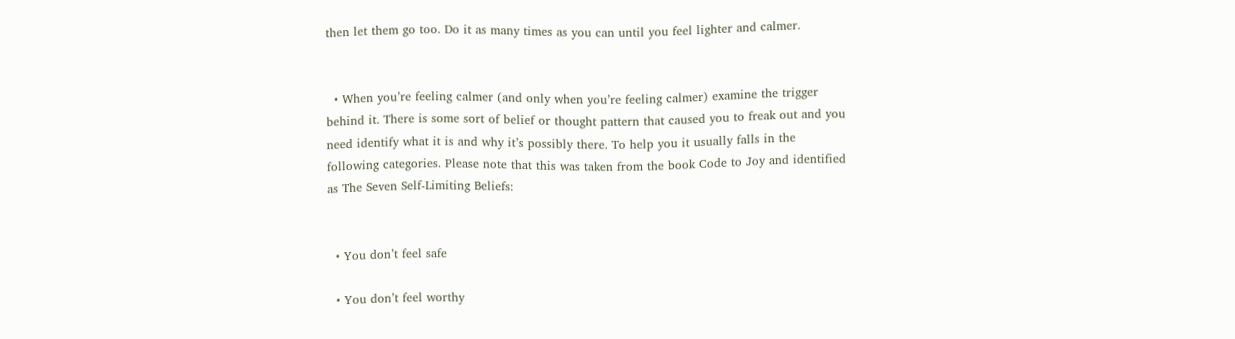then let them go too. Do it as many times as you can until you feel lighter and calmer.


  • When you’re feeling calmer (and only when you’re feeling calmer) examine the trigger behind it. There is some sort of belief or thought pattern that caused you to freak out and you need identify what it is and why it’s possibly there. To help you it usually falls in the following categories. Please note that this was taken from the book Code to Joy and identified as The Seven Self-Limiting Beliefs:


  • You don’t feel safe

  • You don’t feel worthy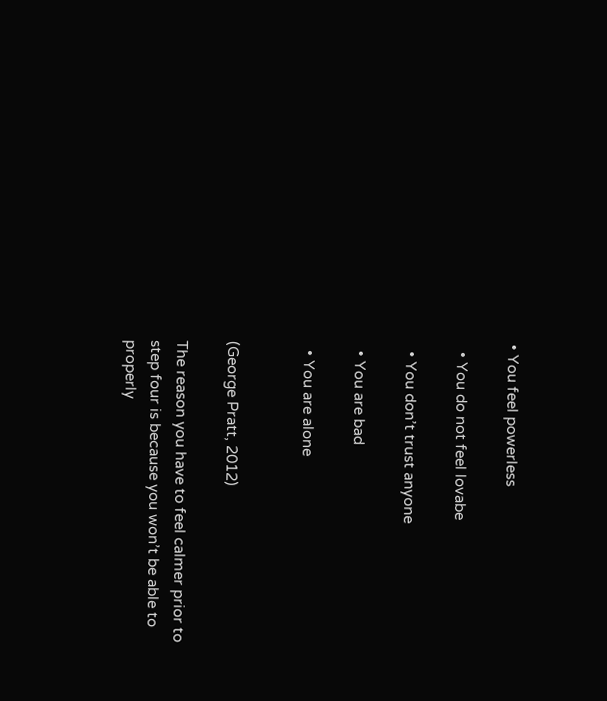• You feel powerless

  • You do not feel lovabe

  • You don’t trust anyone

  • You are bad

  • You are alone


(George Pratt, 2012)

The reason you have to feel calmer prior to step four is because you won’t be able to properly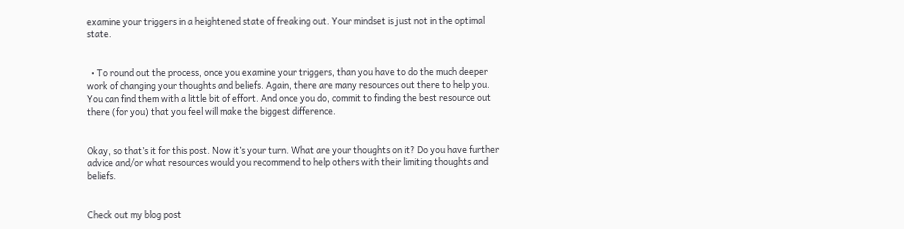examine your triggers in a heightened state of freaking out. Your mindset is just not in the optimal state.


  • To round out the process, once you examine your triggers, than you have to do the much deeper work of changing your thoughts and beliefs. Again, there are many resources out there to help you. You can find them with a little bit of effort. And once you do, commit to finding the best resource out there (for you) that you feel will make the biggest difference.


Okay, so that’s it for this post. Now it’s your turn. What are your thoughts on it? Do you have further advice and/or what resources would you recommend to help others with their limiting thoughts and beliefs.


Check out my blog post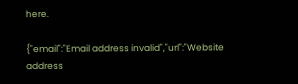here.

{"email":"Email address invalid","url":"Website address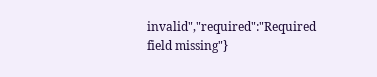invalid","required":"Required field missing"}